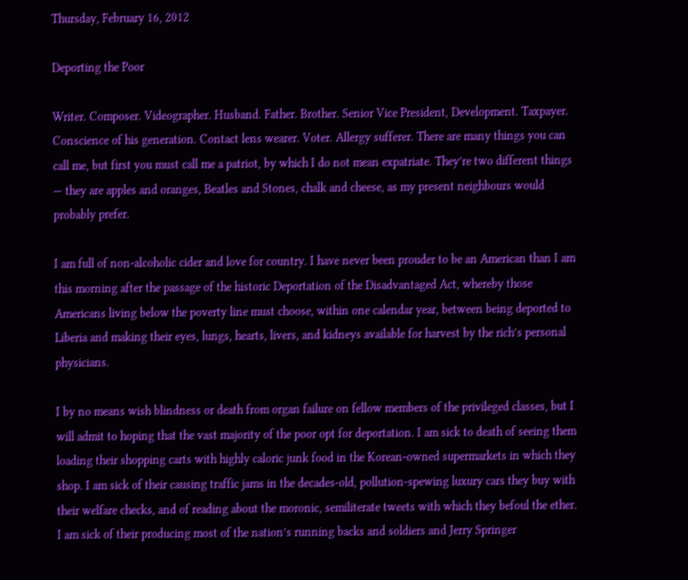Thursday, February 16, 2012

Deporting the Poor

Writer. Composer. Videographer. Husband. Father. Brother. Senior Vice President, Development. Taxpayer. Conscience of his generation. Contact lens wearer. Voter. Allergy sufferer. There are many things you can call me, but first you must call me a patriot, by which I do not mean expatriate. They’re two different things — they are apples and oranges, Beatles and Stones, chalk and cheese, as my present neighbours would probably prefer.

I am full of non-alcoholic cider and love for country. I have never been prouder to be an American than I am this morning after the passage of the historic Deportation of the Disadvantaged Act, whereby those Americans living below the poverty line must choose, within one calendar year, between being deported to Liberia and making their eyes, lungs, hearts, livers, and kidneys available for harvest by the rich’s personal physicians.

I by no means wish blindness or death from organ failure on fellow members of the privileged classes, but I will admit to hoping that the vast majority of the poor opt for deportation. I am sick to death of seeing them loading their shopping carts with highly caloric junk food in the Korean-owned supermarkets in which they shop. I am sick of their causing traffic jams in the decades-old, pollution-spewing luxury cars they buy with their welfare checks, and of reading about the moronic, semiliterate tweets with which they befoul the ether. I am sick of their producing most of the nation’s running backs and soldiers and Jerry Springer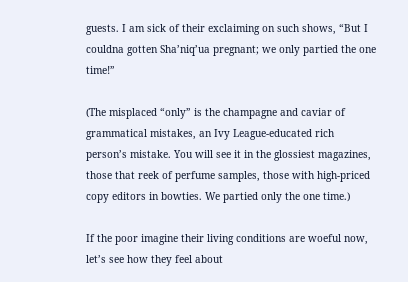guests. I am sick of their exclaiming on such shows, “But I couldna gotten Sha’niq’ua pregnant; we only partied the one time!”

(The misplaced “only” is the champagne and caviar of grammatical mistakes, an Ivy League-educated rich person’s mistake. You will see it in the glossiest magazines, those that reek of perfume samples, those with high-priced copy editors in bowties. We partied only the one time.)

If the poor imagine their living conditions are woeful now, let’s see how they feel about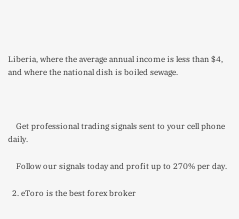Liberia, where the average annual income is less than $4, and where the national dish is boiled sewage.



    Get professional trading signals sent to your cell phone daily.

    Follow our signals today and profit up to 270% per day.

  2. eToro is the best forex broker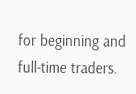for beginning and full-time traders.